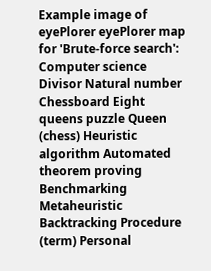Example image of eyePlorer eyePlorer map for 'Brute-force search': Computer science Divisor Natural number Chessboard Eight queens puzzle Queen (chess) Heuristic algorithm Automated theorem proving Benchmarking Metaheuristic Backtracking Procedure (term) Personal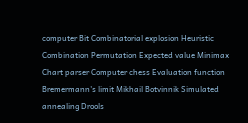computer Bit Combinatorial explosion Heuristic Combination Permutation Expected value Minimax Chart parser Computer chess Evaluation function Bremermann's limit Mikhail Botvinnik Simulated annealing Drools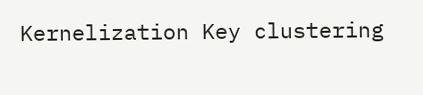Kernelization Key clustering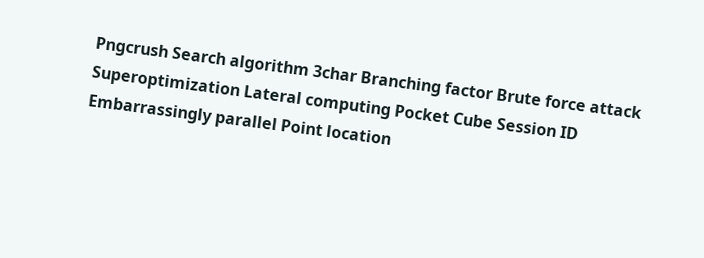Pngcrush Search algorithm 3char Branching factor Brute force attack Superoptimization Lateral computing Pocket Cube Session ID Embarrassingly parallel Point location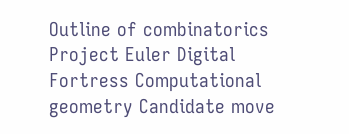Outline of combinatorics Project Euler Digital Fortress Computational geometry Candidate move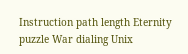Instruction path length Eternity puzzle War dialing Unix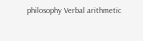philosophy Verbal arithmetic